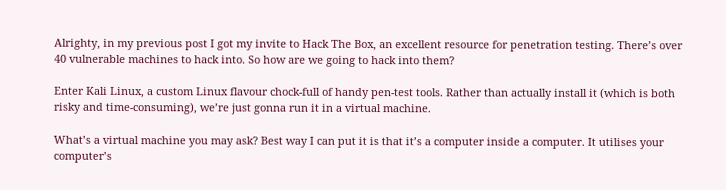Alrighty, in my previous post I got my invite to Hack The Box, an excellent resource for penetration testing. There’s over 40 vulnerable machines to hack into. So how are we going to hack into them?

Enter Kali Linux, a custom Linux flavour chock-full of handy pen-test tools. Rather than actually install it (which is both risky and time-consuming), we’re just gonna run it in a virtual machine.

What’s a virtual machine you may ask? Best way I can put it is that it’s a computer inside a computer. It utilises your computer’s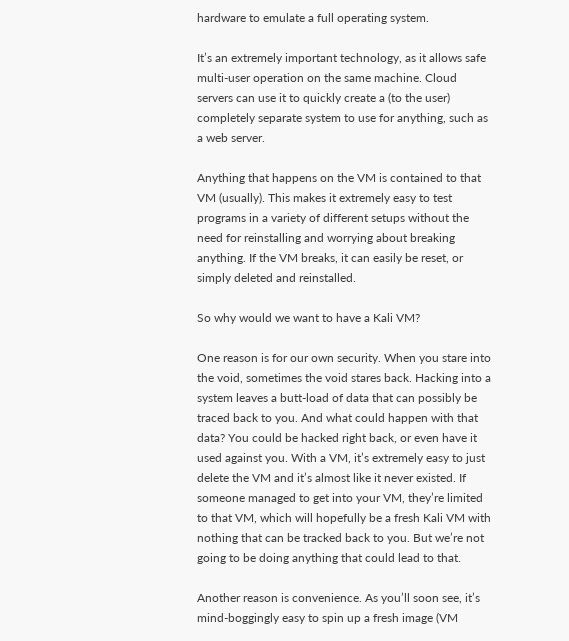hardware to emulate a full operating system.

It’s an extremely important technology, as it allows safe multi-user operation on the same machine. Cloud servers can use it to quickly create a (to the user) completely separate system to use for anything, such as a web server.

Anything that happens on the VM is contained to that VM (usually). This makes it extremely easy to test programs in a variety of different setups without the need for reinstalling and worrying about breaking anything. If the VM breaks, it can easily be reset, or simply deleted and reinstalled.

So why would we want to have a Kali VM?

One reason is for our own security. When you stare into the void, sometimes the void stares back. Hacking into a system leaves a butt-load of data that can possibly be traced back to you. And what could happen with that data? You could be hacked right back, or even have it used against you. With a VM, it’s extremely easy to just delete the VM and it’s almost like it never existed. If someone managed to get into your VM, they’re limited to that VM, which will hopefully be a fresh Kali VM with nothing that can be tracked back to you. But we’re not going to be doing anything that could lead to that.

Another reason is convenience. As you’ll soon see, it’s mind-boggingly easy to spin up a fresh image (VM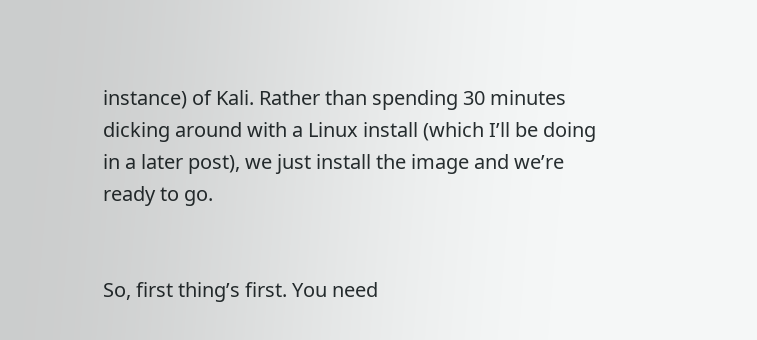instance) of Kali. Rather than spending 30 minutes dicking around with a Linux install (which I’ll be doing in a later post), we just install the image and we’re ready to go.


So, first thing’s first. You need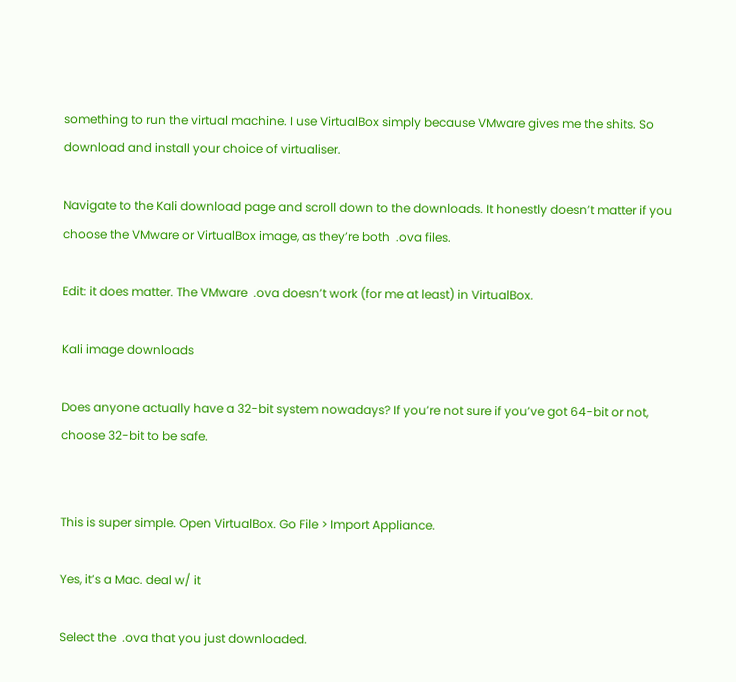something to run the virtual machine. I use VirtualBox simply because VMware gives me the shits. So download and install your choice of virtualiser.

Navigate to the Kali download page and scroll down to the downloads. It honestly doesn’t matter if you choose the VMware or VirtualBox image, as they’re both  .ova files.

Edit: it does matter. The VMware  .ova doesn’t work (for me at least) in VirtualBox.

Kali image downloads

Does anyone actually have a 32-bit system nowadays? If you’re not sure if you’ve got 64-bit or not, choose 32-bit to be safe.


This is super simple. Open VirtualBox. Go File > Import Appliance.

Yes, it’s a Mac. deal w/ it

Select the  .ova that you just downloaded.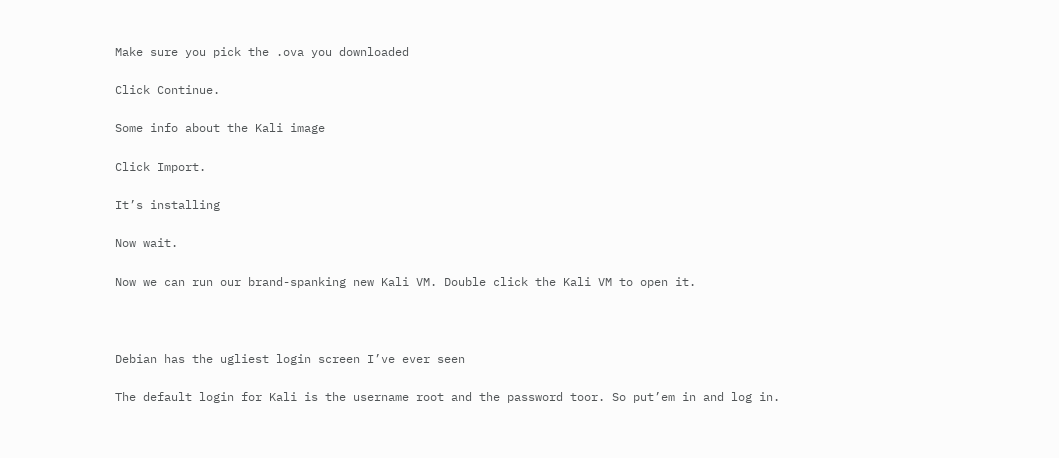Make sure you pick the .ova you downloaded

Click Continue.

Some info about the Kali image

Click Import.

It’s installing

Now wait.

Now we can run our brand-spanking new Kali VM. Double click the Kali VM to open it.



Debian has the ugliest login screen I’ve ever seen

The default login for Kali is the username root and the password toor. So put’em in and log in.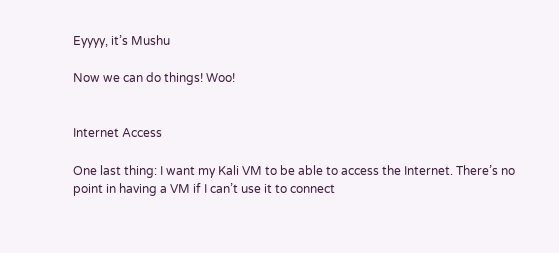Eyyyy, it’s Mushu

Now we can do things! Woo!


Internet Access

One last thing: I want my Kali VM to be able to access the Internet. There’s no point in having a VM if I can’t use it to connect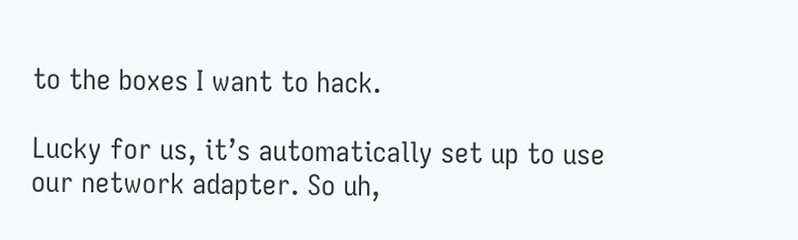to the boxes I want to hack.

Lucky for us, it’s automatically set up to use our network adapter. So uh,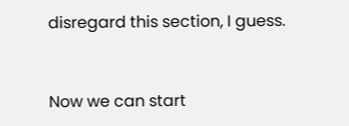disregard this section, I guess.


Now we can start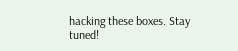hacking these boxes. Stay tuned!